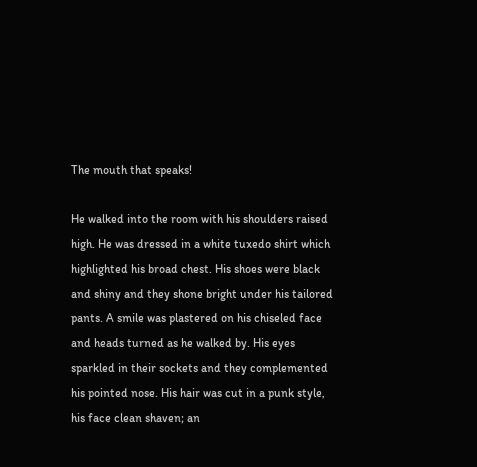The mouth that speaks!

He walked into the room with his shoulders raised high. He was dressed in a white tuxedo shirt which highlighted his broad chest. His shoes were black and shiny and they shone bright under his tailored pants. A smile was plastered on his chiseled face and heads turned as he walked by. His eyes sparkled in their sockets and they complemented his pointed nose. His hair was cut in a punk style, his face clean shaven; an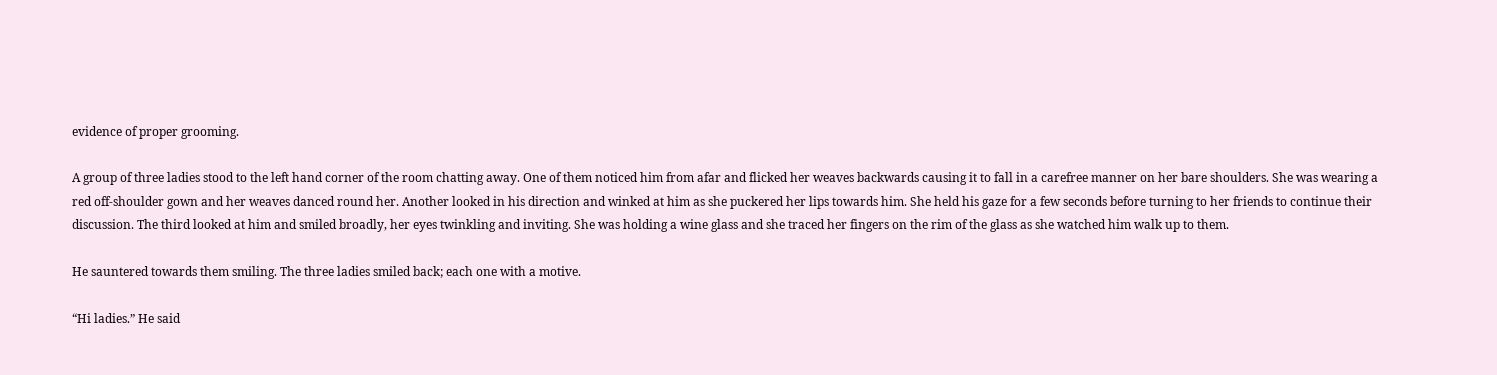evidence of proper grooming.

A group of three ladies stood to the left hand corner of the room chatting away. One of them noticed him from afar and flicked her weaves backwards causing it to fall in a carefree manner on her bare shoulders. She was wearing a red off-shoulder gown and her weaves danced round her. Another looked in his direction and winked at him as she puckered her lips towards him. She held his gaze for a few seconds before turning to her friends to continue their discussion. The third looked at him and smiled broadly, her eyes twinkling and inviting. She was holding a wine glass and she traced her fingers on the rim of the glass as she watched him walk up to them.

He sauntered towards them smiling. The three ladies smiled back; each one with a motive.

“Hi ladies.” He said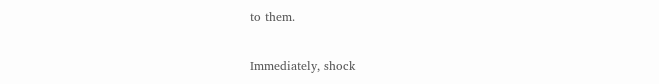to them.

Immediately, shock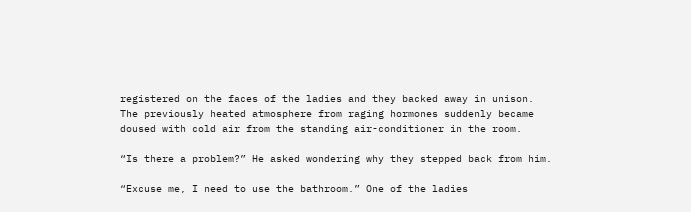registered on the faces of the ladies and they backed away in unison. The previously heated atmosphere from raging hormones suddenly became doused with cold air from the standing air-conditioner in the room.

“Is there a problem?” He asked wondering why they stepped back from him.

“Excuse me, I need to use the bathroom.” One of the ladies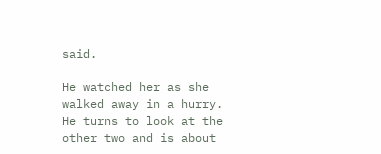said.

He watched her as she walked away in a hurry. He turns to look at the other two and is about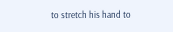to stretch his hand to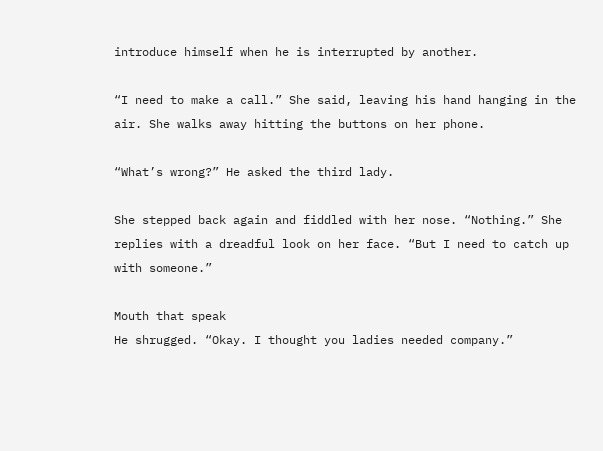introduce himself when he is interrupted by another.

“I need to make a call.” She said, leaving his hand hanging in the air. She walks away hitting the buttons on her phone.

“What’s wrong?” He asked the third lady.

She stepped back again and fiddled with her nose. “Nothing.” She replies with a dreadful look on her face. “But I need to catch up with someone.”

Mouth that speak
He shrugged. “Okay. I thought you ladies needed company.”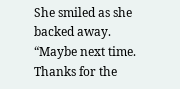She smiled as she backed away. “Maybe next time. Thanks for the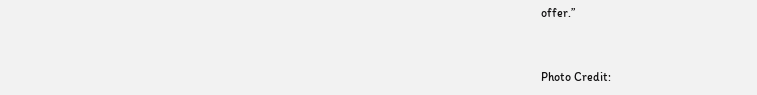offer.”


Photo Credit: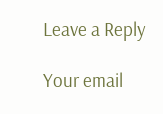Leave a Reply

Your email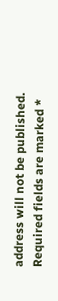address will not be published. Required fields are marked *